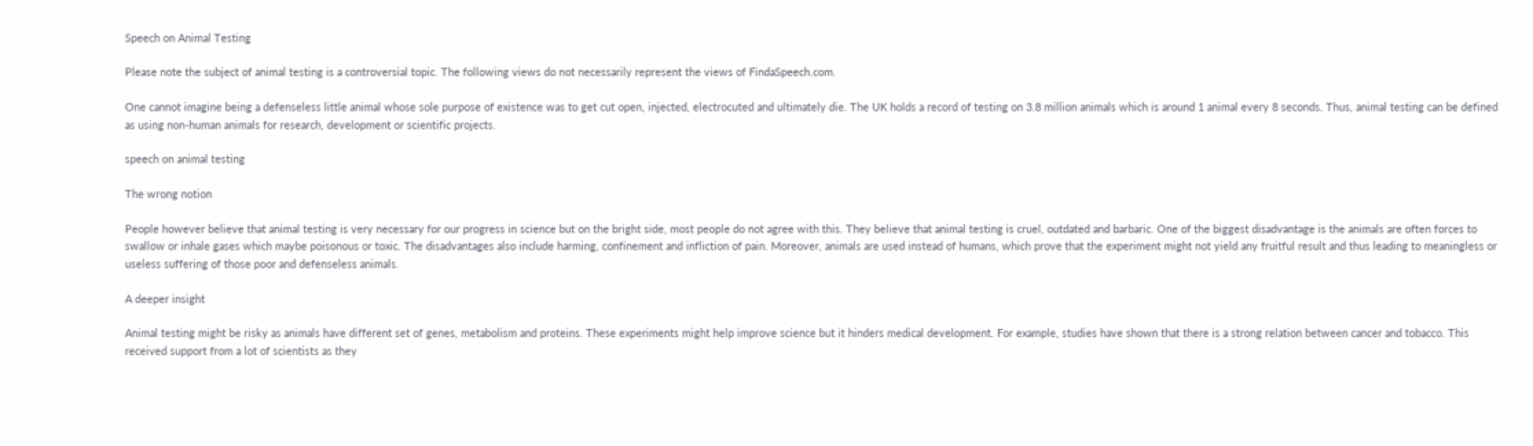Speech on Animal Testing

Please note the subject of animal testing is a controversial topic. The following views do not necessarily represent the views of FindaSpeech.com.

One cannot imagine being a defenseless little animal whose sole purpose of existence was to get cut open, injected, electrocuted and ultimately die. The UK holds a record of testing on 3.8 million animals which is around 1 animal every 8 seconds. Thus, animal testing can be defined as using non-human animals for research, development or scientific projects.

speech on animal testing

The wrong notion

People however believe that animal testing is very necessary for our progress in science but on the bright side, most people do not agree with this. They believe that animal testing is cruel, outdated and barbaric. One of the biggest disadvantage is the animals are often forces to swallow or inhale gases which maybe poisonous or toxic. The disadvantages also include harming, confinement and infliction of pain. Moreover, animals are used instead of humans, which prove that the experiment might not yield any fruitful result and thus leading to meaningless or useless suffering of those poor and defenseless animals.

A deeper insight

Animal testing might be risky as animals have different set of genes, metabolism and proteins. These experiments might help improve science but it hinders medical development. For example, studies have shown that there is a strong relation between cancer and tobacco. This received support from a lot of scientists as they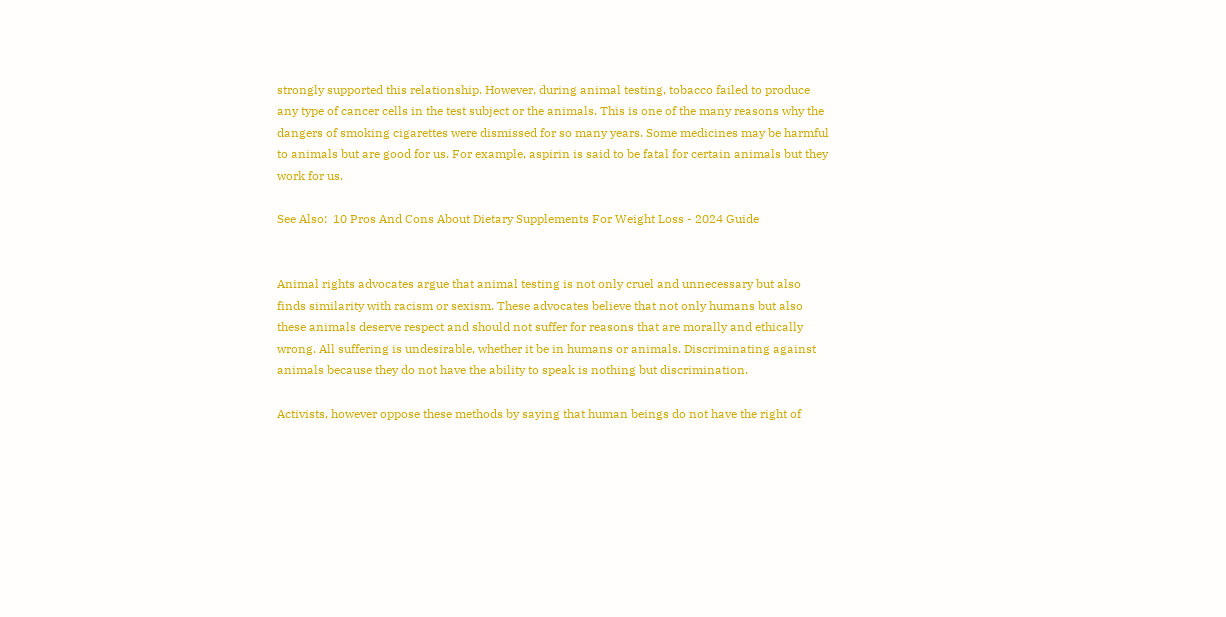strongly supported this relationship. However, during animal testing, tobacco failed to produce any type of cancer cells in the test subject or the animals. This is one of the many reasons why the dangers of smoking cigarettes were dismissed for so many years. Some medicines may be harmful to animals but are good for us. For example, aspirin is said to be fatal for certain animals but they work for us.

See Also:  10 Pros And Cons About Dietary Supplements For Weight Loss - 2024 Guide


Animal rights advocates argue that animal testing is not only cruel and unnecessary but also finds similarity with racism or sexism. These advocates believe that not only humans but also these animals deserve respect and should not suffer for reasons that are morally and ethically wrong. All suffering is undesirable, whether it be in humans or animals. Discriminating against animals because they do not have the ability to speak is nothing but discrimination.

Activists, however oppose these methods by saying that human beings do not have the right of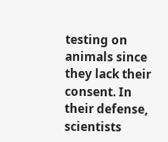testing on animals since they lack their consent. In their defense, scientists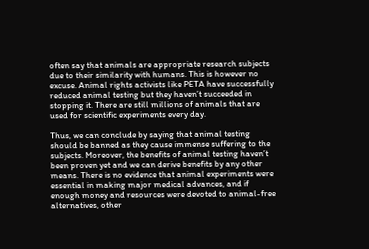often say that animals are appropriate research subjects due to their similarity with humans. This is however no excuse. Animal rights activists like PETA have successfully reduced animal testing but they haven’t succeeded in stopping it. There are still millions of animals that are used for scientific experiments every day.

Thus, we can conclude by saying that animal testing should be banned as they cause immense suffering to the subjects. Moreover, the benefits of animal testing haven’t been proven yet and we can derive benefits by any other means. There is no evidence that animal experiments were essential in making major medical advances, and if enough money and resources were devoted to animal-free alternatives, other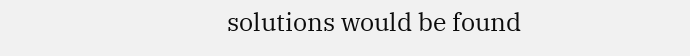solutions would be found